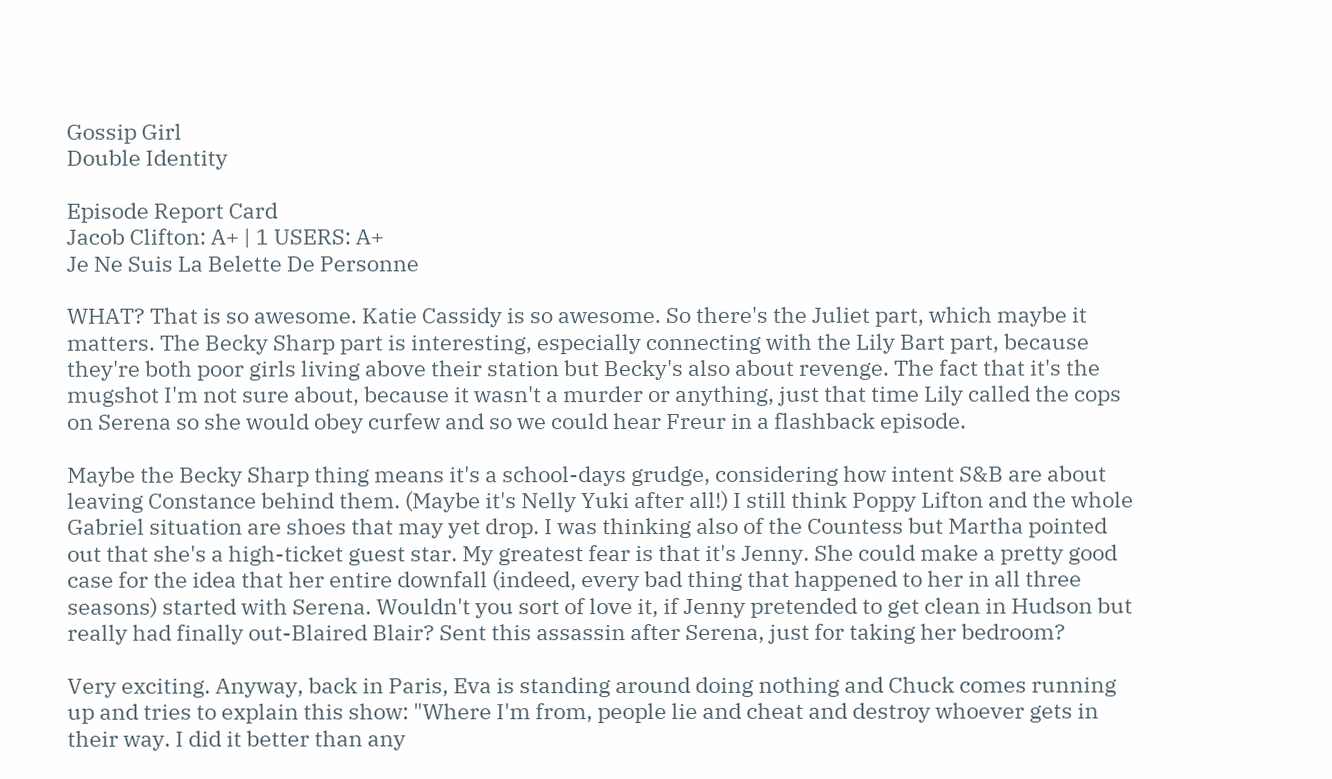Gossip Girl
Double Identity

Episode Report Card
Jacob Clifton: A+ | 1 USERS: A+
Je Ne Suis La Belette De Personne

WHAT? That is so awesome. Katie Cassidy is so awesome. So there's the Juliet part, which maybe it matters. The Becky Sharp part is interesting, especially connecting with the Lily Bart part, because they're both poor girls living above their station but Becky's also about revenge. The fact that it's the mugshot I'm not sure about, because it wasn't a murder or anything, just that time Lily called the cops on Serena so she would obey curfew and so we could hear Freur in a flashback episode.

Maybe the Becky Sharp thing means it's a school-days grudge, considering how intent S&B are about leaving Constance behind them. (Maybe it's Nelly Yuki after all!) I still think Poppy Lifton and the whole Gabriel situation are shoes that may yet drop. I was thinking also of the Countess but Martha pointed out that she's a high-ticket guest star. My greatest fear is that it's Jenny. She could make a pretty good case for the idea that her entire downfall (indeed, every bad thing that happened to her in all three seasons) started with Serena. Wouldn't you sort of love it, if Jenny pretended to get clean in Hudson but really had finally out-Blaired Blair? Sent this assassin after Serena, just for taking her bedroom?

Very exciting. Anyway, back in Paris, Eva is standing around doing nothing and Chuck comes running up and tries to explain this show: "Where I'm from, people lie and cheat and destroy whoever gets in their way. I did it better than any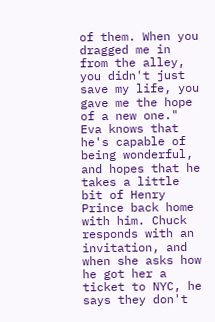of them. When you dragged me in from the alley, you didn't just save my life, you gave me the hope of a new one." Eva knows that he's capable of being wonderful, and hopes that he takes a little bit of Henry Prince back home with him. Chuck responds with an invitation, and when she asks how he got her a ticket to NYC, he says they don't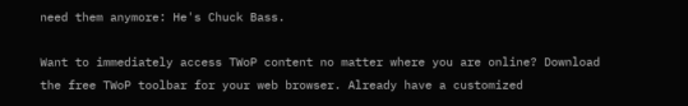need them anymore: He's Chuck Bass.

Want to immediately access TWoP content no matter where you are online? Download the free TWoP toolbar for your web browser. Already have a customized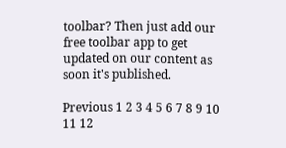toolbar? Then just add our free toolbar app to get updated on our content as soon it's published.

Previous 1 2 3 4 5 6 7 8 9 10 11 12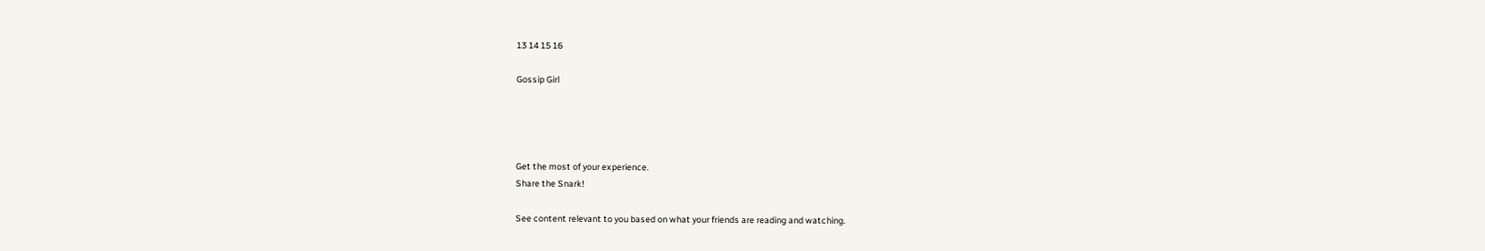13 14 15 16

Gossip Girl




Get the most of your experience.
Share the Snark!

See content relevant to you based on what your friends are reading and watching.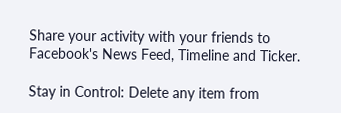Share your activity with your friends to Facebook's News Feed, Timeline and Ticker.

Stay in Control: Delete any item from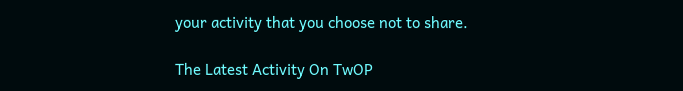your activity that you choose not to share.

The Latest Activity On TwOP